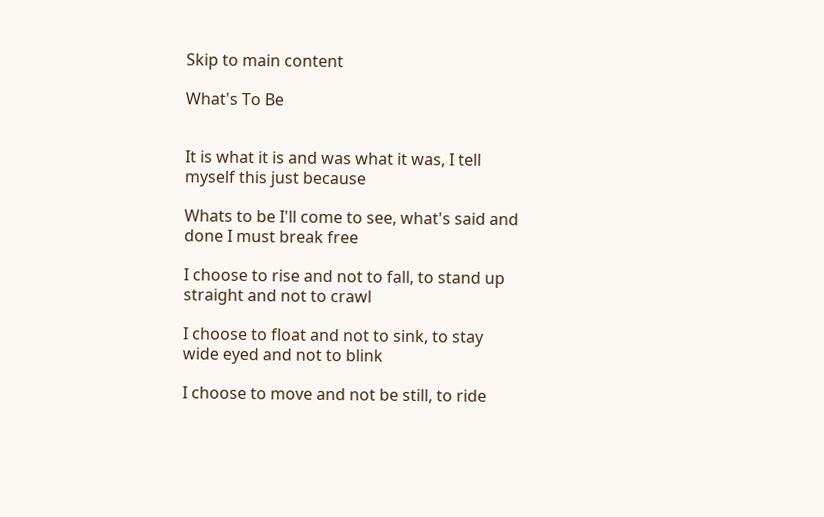Skip to main content

What's To Be


It is what it is and was what it was, I tell myself this just because

Whats to be I'll come to see, what's said and done I must break free

I choose to rise and not to fall, to stand up straight and not to crawl

I choose to float and not to sink, to stay wide eyed and not to blink

I choose to move and not be still, to ride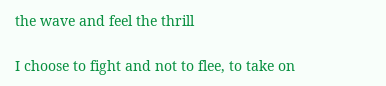the wave and feel the thrill

I choose to fight and not to flee, to take on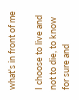what's in front of me

I choose to live and not to die, to know for sure and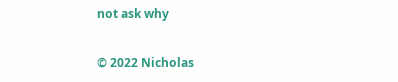not ask why

© 2022 Nicholas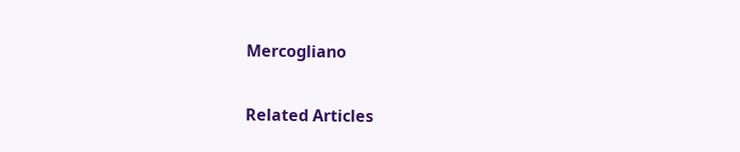Mercogliano

Related Articles